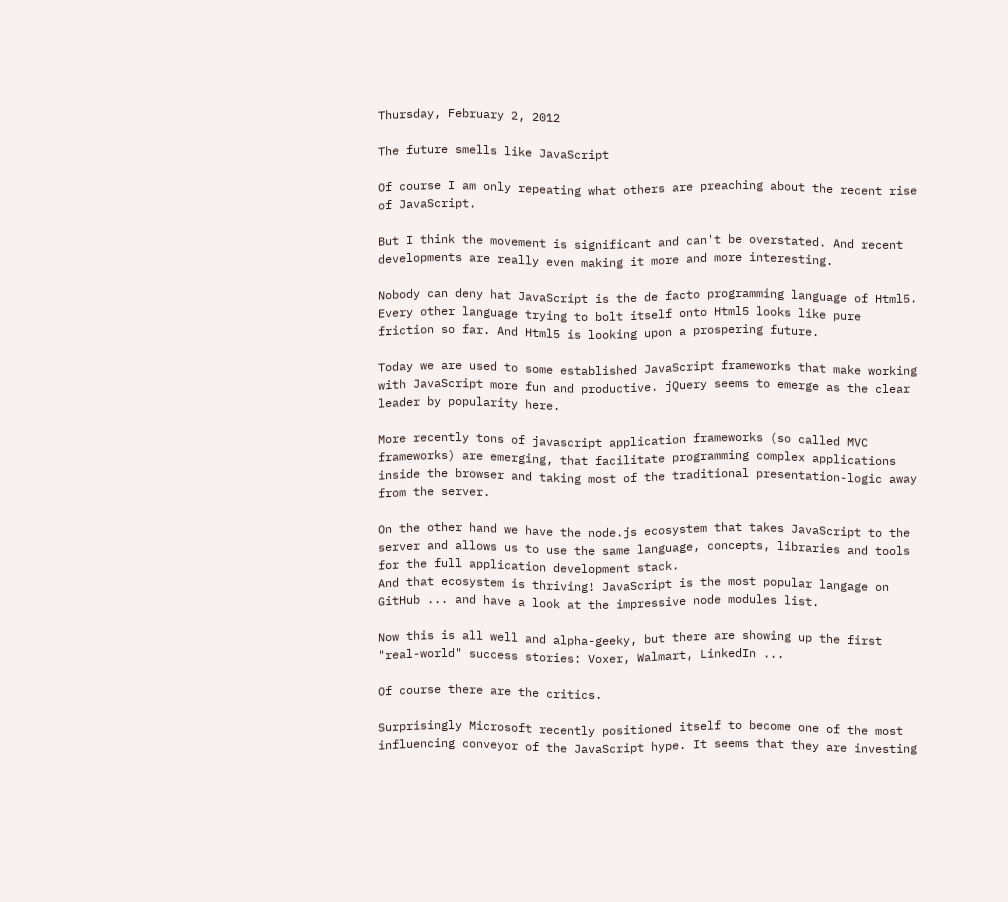Thursday, February 2, 2012

The future smells like JavaScript

Of course I am only repeating what others are preaching about the recent rise of JavaScript.

But I think the movement is significant and can't be overstated. And recent developments are really even making it more and more interesting.

Nobody can deny hat JavaScript is the de facto programming language of Html5. Every other language trying to bolt itself onto Html5 looks like pure friction so far. And Html5 is looking upon a prospering future.

Today we are used to some established JavaScript frameworks that make working with JavaScript more fun and productive. jQuery seems to emerge as the clear leader by popularity here.

More recently tons of javascript application frameworks (so called MVC frameworks) are emerging, that facilitate programming complex applications inside the browser and taking most of the traditional presentation-logic away from the server.

On the other hand we have the node.js ecosystem that takes JavaScript to the server and allows us to use the same language, concepts, libraries and tools for the full application development stack.
And that ecosystem is thriving! JavaScript is the most popular langage on GitHub ... and have a look at the impressive node modules list.

Now this is all well and alpha-geeky, but there are showing up the first "real-world" success stories: Voxer, Walmart, LinkedIn ...

Of course there are the critics.

Surprisingly Microsoft recently positioned itself to become one of the most influencing conveyor of the JavaScript hype. It seems that they are investing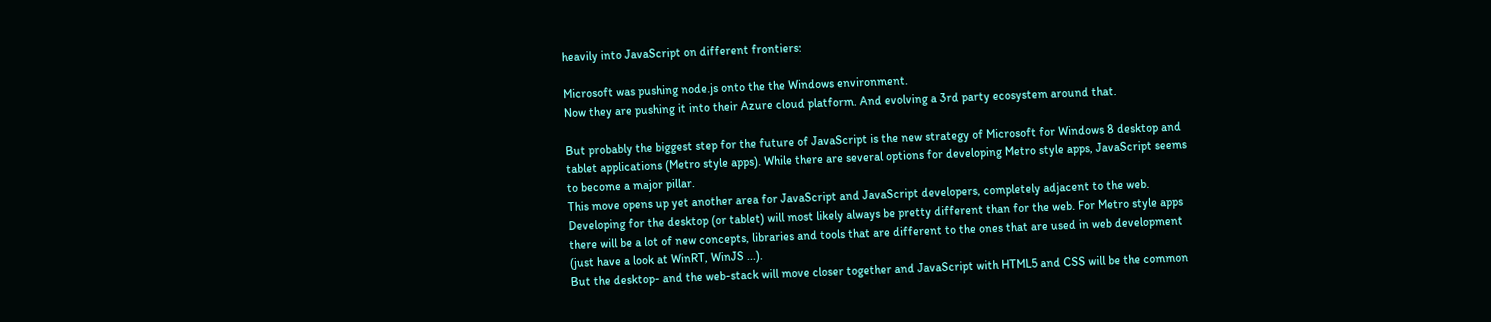heavily into JavaScript on different frontiers:

Microsoft was pushing node.js onto the the Windows environment.
Now they are pushing it into their Azure cloud platform. And evolving a 3rd party ecosystem around that.

But probably the biggest step for the future of JavaScript is the new strategy of Microsoft for Windows 8 desktop and tablet applications (Metro style apps). While there are several options for developing Metro style apps, JavaScript seems to become a major pillar.
This move opens up yet another area for JavaScript and JavaScript developers, completely adjacent to the web.
Developing for the desktop (or tablet) will most likely always be pretty different than for the web. For Metro style apps there will be a lot of new concepts, libraries and tools that are different to the ones that are used in web development (just have a look at WinRT, WinJS ...).
But the desktop- and the web-stack will move closer together and JavaScript with HTML5 and CSS will be the common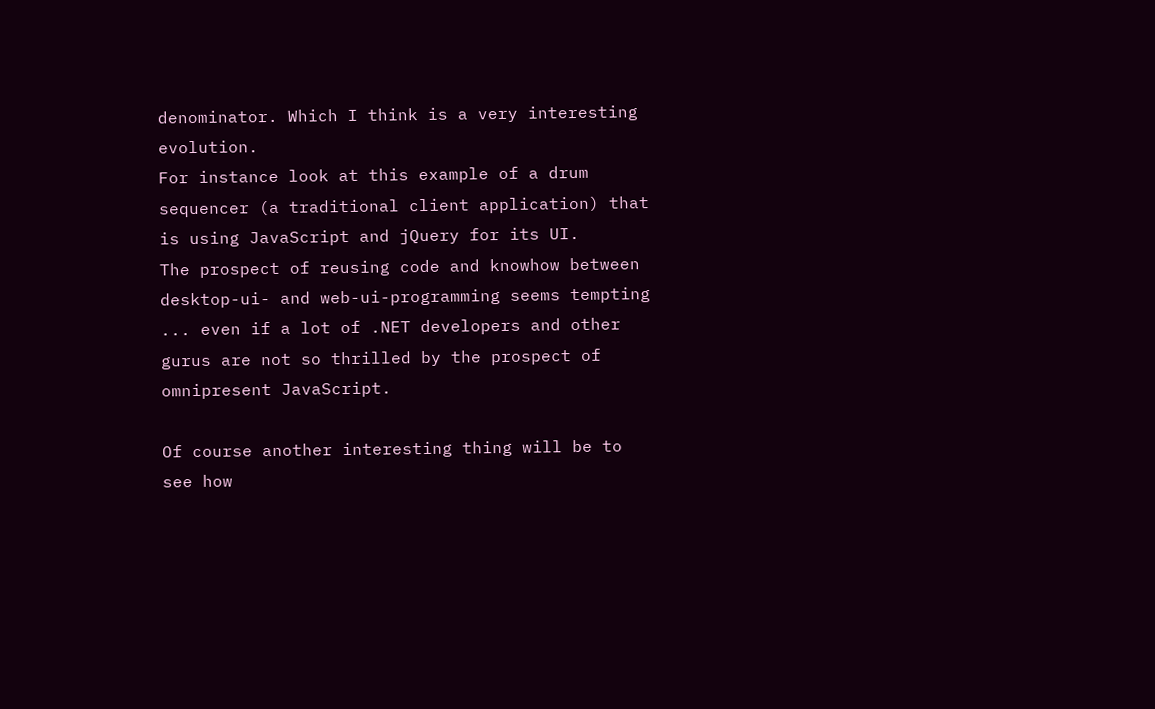denominator. Which I think is a very interesting evolution.
For instance look at this example of a drum sequencer (a traditional client application) that is using JavaScript and jQuery for its UI.
The prospect of reusing code and knowhow between desktop-ui- and web-ui-programming seems tempting ... even if a lot of .NET developers and other gurus are not so thrilled by the prospect of omnipresent JavaScript.

Of course another interesting thing will be to see how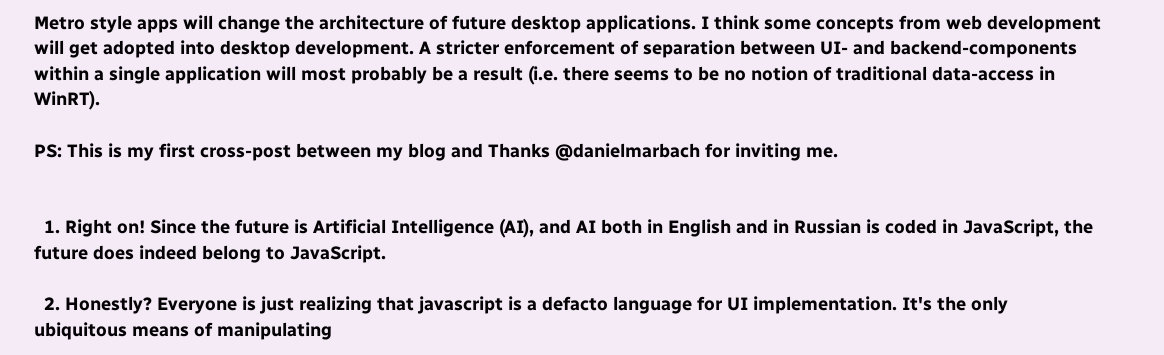Metro style apps will change the architecture of future desktop applications. I think some concepts from web development will get adopted into desktop development. A stricter enforcement of separation between UI- and backend-components within a single application will most probably be a result (i.e. there seems to be no notion of traditional data-access in WinRT).

PS: This is my first cross-post between my blog and Thanks @danielmarbach for inviting me.


  1. Right on! Since the future is Artificial Intelligence (AI), and AI both in English and in Russian is coded in JavaScript, the future does indeed belong to JavaScript.

  2. Honestly? Everyone is just realizing that javascript is a defacto language for UI implementation. It's the only ubiquitous means of manipulating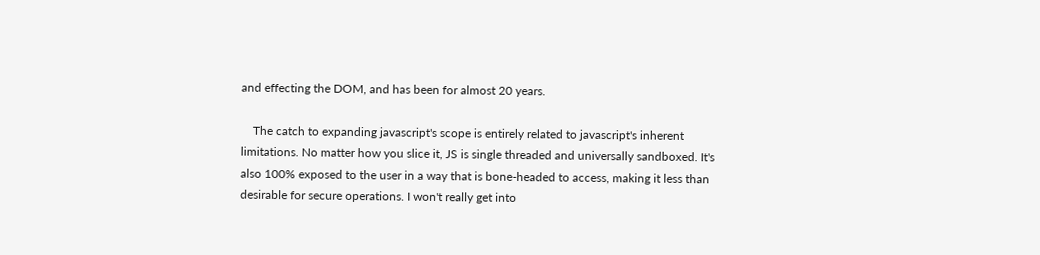and effecting the DOM, and has been for almost 20 years.

    The catch to expanding javascript's scope is entirely related to javascript's inherent limitations. No matter how you slice it, JS is single threaded and universally sandboxed. It's also 100% exposed to the user in a way that is bone-headed to access, making it less than desirable for secure operations. I won't really get into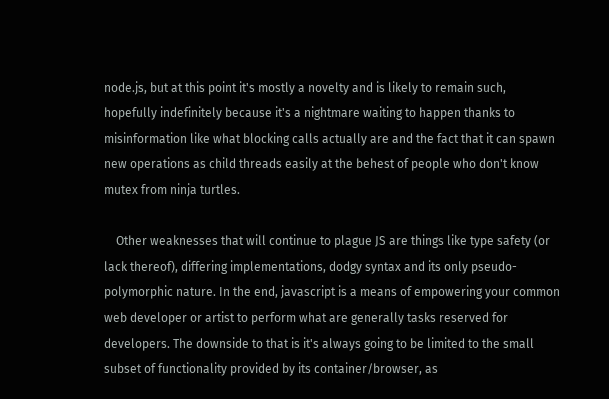node.js, but at this point it's mostly a novelty and is likely to remain such, hopefully indefinitely because it's a nightmare waiting to happen thanks to misinformation like what blocking calls actually are and the fact that it can spawn new operations as child threads easily at the behest of people who don't know mutex from ninja turtles.

    Other weaknesses that will continue to plague JS are things like type safety (or lack thereof), differing implementations, dodgy syntax and its only pseudo-polymorphic nature. In the end, javascript is a means of empowering your common web developer or artist to perform what are generally tasks reserved for developers. The downside to that is it's always going to be limited to the small subset of functionality provided by its container/browser, as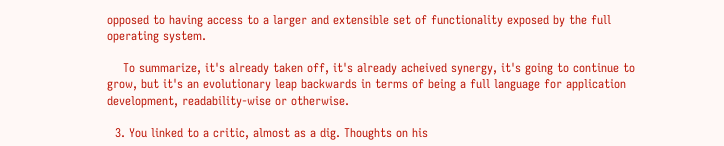opposed to having access to a larger and extensible set of functionality exposed by the full operating system.

    To summarize, it's already taken off, it's already acheived synergy, it's going to continue to grow, but it's an evolutionary leap backwards in terms of being a full language for application development, readability-wise or otherwise.

  3. You linked to a critic, almost as a dig. Thoughts on his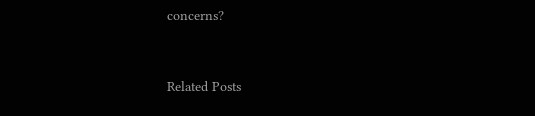concerns?


Related Posts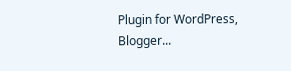Plugin for WordPress, Blogger...